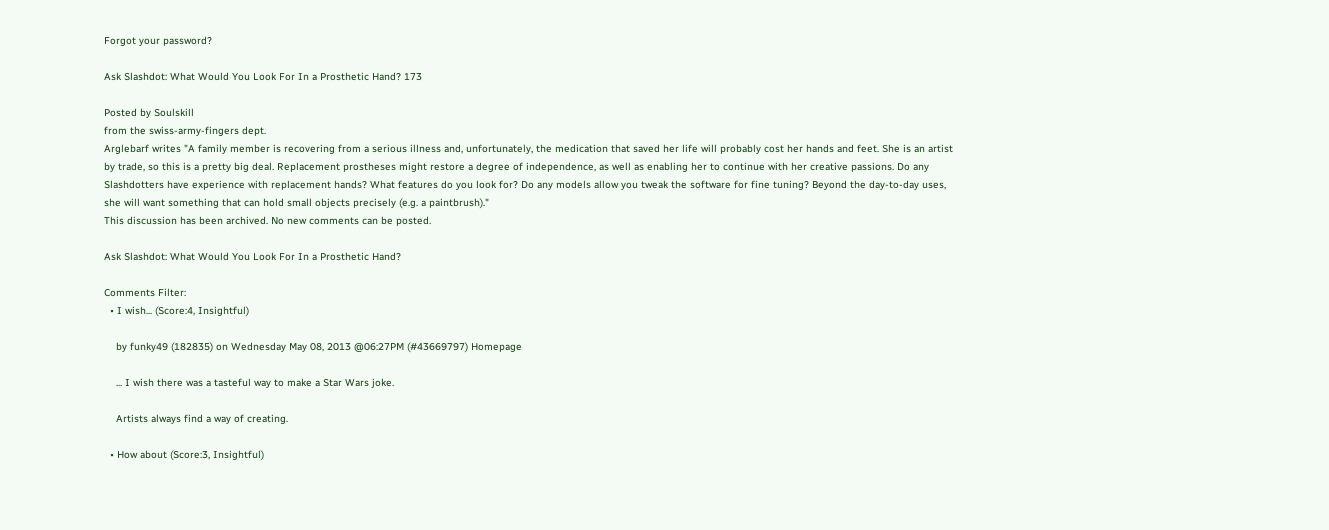Forgot your password?

Ask Slashdot: What Would You Look For In a Prosthetic Hand? 173

Posted by Soulskill
from the swiss-army-fingers dept.
Arglebarf writes "A family member is recovering from a serious illness and, unfortunately, the medication that saved her life will probably cost her hands and feet. She is an artist by trade, so this is a pretty big deal. Replacement prostheses might restore a degree of independence, as well as enabling her to continue with her creative passions. Do any Slashdotters have experience with replacement hands? What features do you look for? Do any models allow you tweak the software for fine tuning? Beyond the day-to-day uses, she will want something that can hold small objects precisely (e.g. a paintbrush)."
This discussion has been archived. No new comments can be posted.

Ask Slashdot: What Would You Look For In a Prosthetic Hand?

Comments Filter:
  • I wish... (Score:4, Insightful)

    by funky49 (182835) on Wednesday May 08, 2013 @06:27PM (#43669797) Homepage

    ... I wish there was a tasteful way to make a Star Wars joke.

    Artists always find a way of creating.

  • How about (Score:3, Insightful)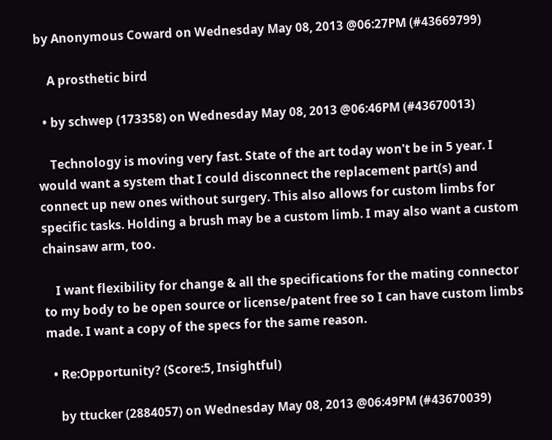by Anonymous Coward on Wednesday May 08, 2013 @06:27PM (#43669799)

    A prosthetic bird

  • by schwep (173358) on Wednesday May 08, 2013 @06:46PM (#43670013)

    Technology is moving very fast. State of the art today won't be in 5 year. I would want a system that I could disconnect the replacement part(s) and connect up new ones without surgery. This also allows for custom limbs for specific tasks. Holding a brush may be a custom limb. I may also want a custom chainsaw arm, too.

    I want flexibility for change & all the specifications for the mating connector to my body to be open source or license/patent free so I can have custom limbs made. I want a copy of the specs for the same reason.

  • Re:Opportunity? (Score:5, Insightful)

    by ttucker (2884057) on Wednesday May 08, 2013 @06:49PM (#43670039)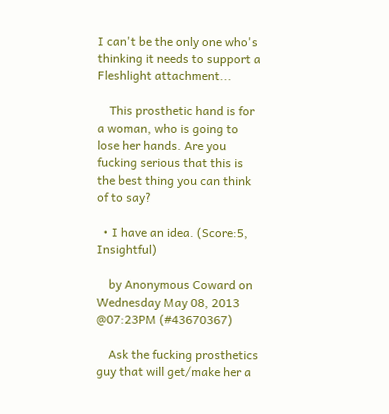I can't be the only one who's thinking it needs to support a Fleshlight attachment...

    This prosthetic hand is for a woman, who is going to lose her hands. Are you fucking serious that this is the best thing you can think of to say?

  • I have an idea. (Score:5, Insightful)

    by Anonymous Coward on Wednesday May 08, 2013 @07:23PM (#43670367)

    Ask the fucking prosthetics guy that will get/make her a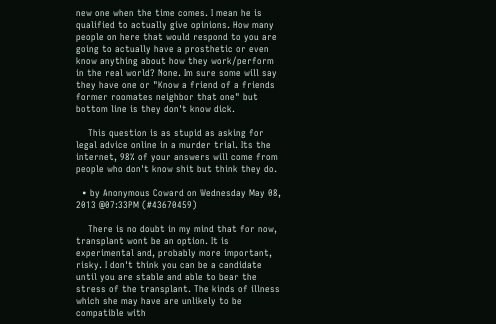new one when the time comes. I mean he is qualified to actually give opinions. How many people on here that would respond to you are going to actually have a prosthetic or even know anything about how they work/perform in the real world? None. Im sure some will say they have one or "Know a friend of a friends former roomates neighbor that one" but bottom line is they don't know dick.

    This question is as stupid as asking for legal advice online in a murder trial. Its the internet, 98% of your answers will come from people who don't know shit but think they do.

  • by Anonymous Coward on Wednesday May 08, 2013 @07:33PM (#43670459)

    There is no doubt in my mind that for now, transplant wont be an option. It is experimental and, probably more important, risky. I don't think you can be a candidate until you are stable and able to bear the stress of the transplant. The kinds of illness which she may have are unlikely to be compatible with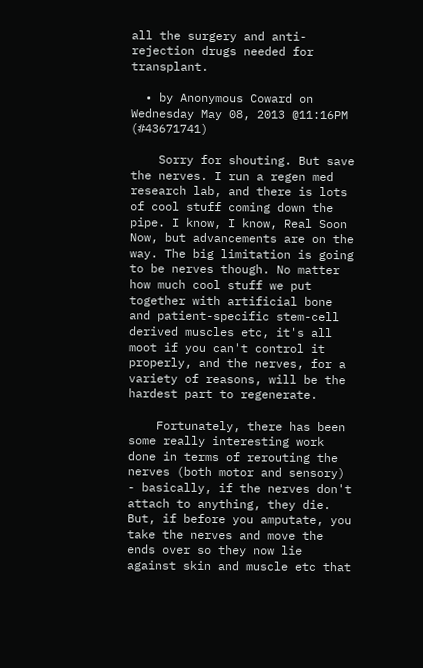all the surgery and anti-rejection drugs needed for transplant.

  • by Anonymous Coward on Wednesday May 08, 2013 @11:16PM (#43671741)

    Sorry for shouting. But save the nerves. I run a regen med research lab, and there is lots of cool stuff coming down the pipe. I know, I know, Real Soon Now, but advancements are on the way. The big limitation is going to be nerves though. No matter how much cool stuff we put together with artificial bone and patient-specific stem-cell derived muscles etc, it's all moot if you can't control it properly, and the nerves, for a variety of reasons, will be the hardest part to regenerate.

    Fortunately, there has been some really interesting work done in terms of rerouting the nerves (both motor and sensory) - basically, if the nerves don't attach to anything, they die. But, if before you amputate, you take the nerves and move the ends over so they now lie against skin and muscle etc that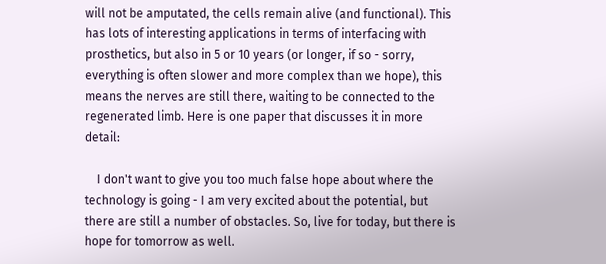will not be amputated, the cells remain alive (and functional). This has lots of interesting applications in terms of interfacing with prosthetics, but also in 5 or 10 years (or longer, if so - sorry, everything is often slower and more complex than we hope), this means the nerves are still there, waiting to be connected to the regenerated limb. Here is one paper that discusses it in more detail:

    I don't want to give you too much false hope about where the technology is going - I am very excited about the potential, but there are still a number of obstacles. So, live for today, but there is hope for tomorrow as well.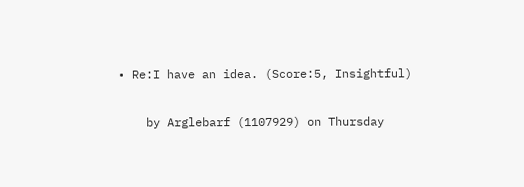• Re:I have an idea. (Score:5, Insightful)

    by Arglebarf (1107929) on Thursday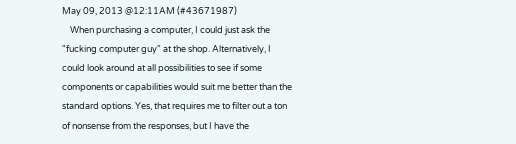May 09, 2013 @12:11AM (#43671987)
    When purchasing a computer, I could just ask the "fucking computer guy" at the shop. Alternatively, I could look around at all possibilities to see if some components or capabilities would suit me better than the standard options. Yes, that requires me to filter out a ton of nonsense from the responses, but I have the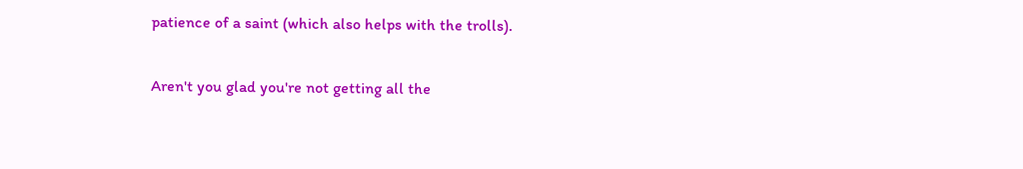patience of a saint (which also helps with the trolls).

Aren't you glad you're not getting all the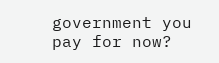government you pay for now?